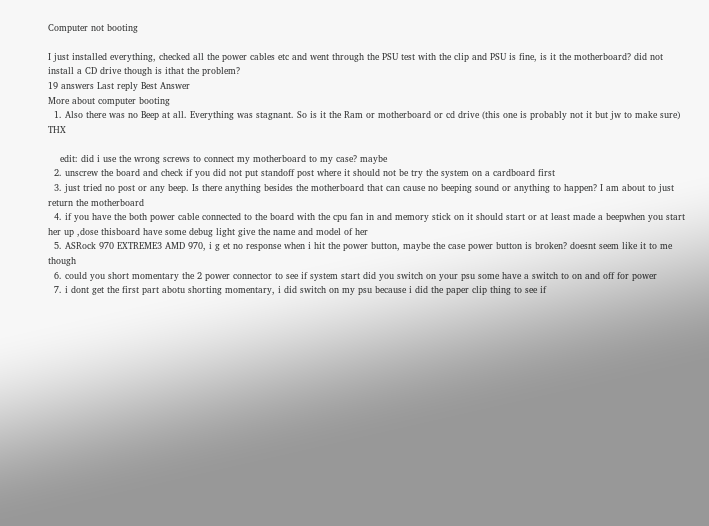Computer not booting

I just installed everything, checked all the power cables etc and went through the PSU test with the clip and PSU is fine, is it the motherboard? did not install a CD drive though is ithat the problem?
19 answers Last reply Best Answer
More about computer booting
  1. Also there was no Beep at all. Everything was stagnant. So is it the Ram or motherboard or cd drive (this one is probably not it but jw to make sure) THX

    edit: did i use the wrong screws to connect my motherboard to my case? maybe
  2. unscrew the board and check if you did not put standoff post where it should not be try the system on a cardboard first
  3. just tried no post or any beep. Is there anything besides the motherboard that can cause no beeping sound or anything to happen? I am about to just return the motherboard
  4. if you have the both power cable connected to the board with the cpu fan in and memory stick on it should start or at least made a beepwhen you start her up ,dose thisboard have some debug light give the name and model of her
  5. ASRock 970 EXTREME3 AMD 970, i g et no response when i hit the power button, maybe the case power button is broken? doesnt seem like it to me though
  6. could you short momentary the 2 power connector to see if system start did you switch on your psu some have a switch to on and off for power
  7. i dont get the first part abotu shorting momentary, i did switch on my psu because i did the paper clip thing to see if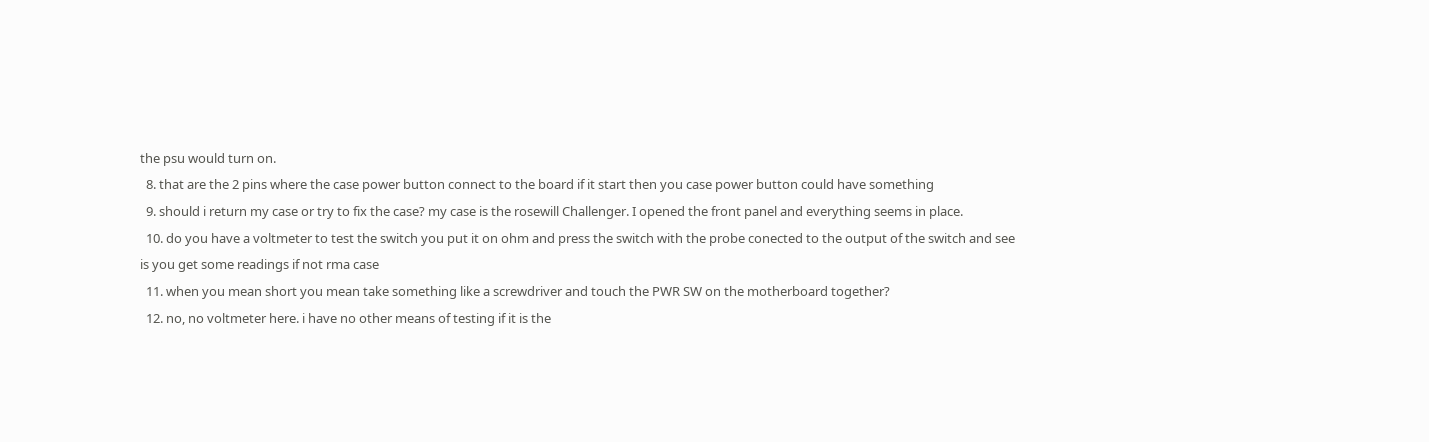the psu would turn on.
  8. that are the 2 pins where the case power button connect to the board if it start then you case power button could have something
  9. should i return my case or try to fix the case? my case is the rosewill Challenger. I opened the front panel and everything seems in place.
  10. do you have a voltmeter to test the switch you put it on ohm and press the switch with the probe conected to the output of the switch and see is you get some readings if not rma case
  11. when you mean short you mean take something like a screwdriver and touch the PWR SW on the motherboard together?
  12. no, no voltmeter here. i have no other means of testing if it is the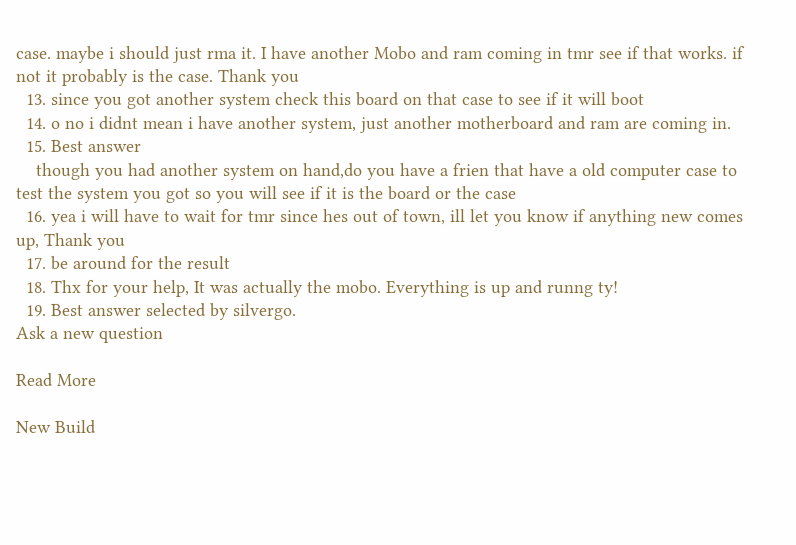case. maybe i should just rma it. I have another Mobo and ram coming in tmr see if that works. if not it probably is the case. Thank you
  13. since you got another system check this board on that case to see if it will boot
  14. o no i didnt mean i have another system, just another motherboard and ram are coming in.
  15. Best answer
    though you had another system on hand,do you have a frien that have a old computer case to test the system you got so you will see if it is the board or the case
  16. yea i will have to wait for tmr since hes out of town, ill let you know if anything new comes up, Thank you
  17. be around for the result
  18. Thx for your help, It was actually the mobo. Everything is up and runng ty!
  19. Best answer selected by silvergo.
Ask a new question

Read More

New Build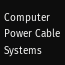Computer Power Cable Systems